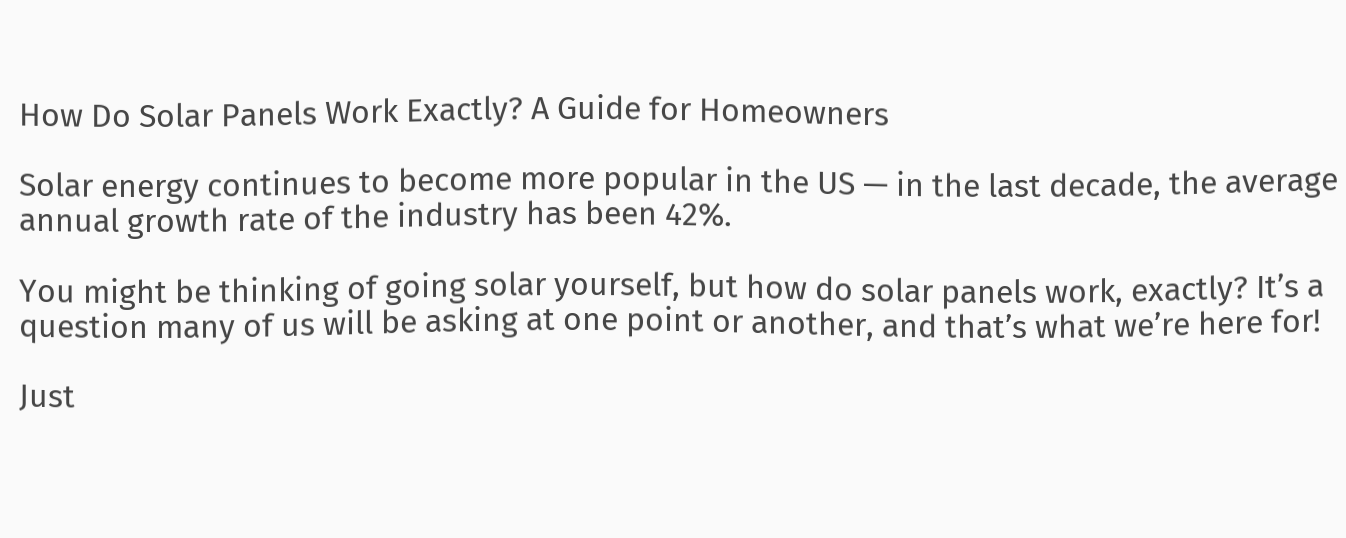How Do Solar Panels Work Exactly? A Guide for Homeowners

Solar energy continues to become more popular in the US — in the last decade, the average annual growth rate of the industry has been 42%.

You might be thinking of going solar yourself, but how do solar panels work, exactly? It’s a question many of us will be asking at one point or another, and that’s what we’re here for!

Just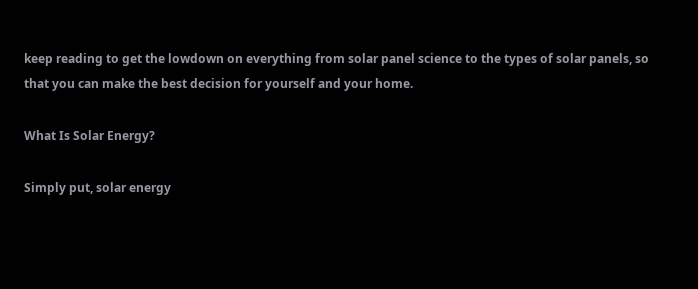keep reading to get the lowdown on everything from solar panel science to the types of solar panels, so that you can make the best decision for yourself and your home.

What Is Solar Energy?

Simply put, solar energy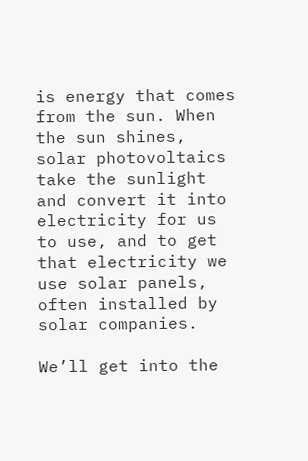is energy that comes from the sun. When the sun shines, solar photovoltaics take the sunlight and convert it into electricity for us to use, and to get that electricity we use solar panels, often installed by solar companies.

We’ll get into the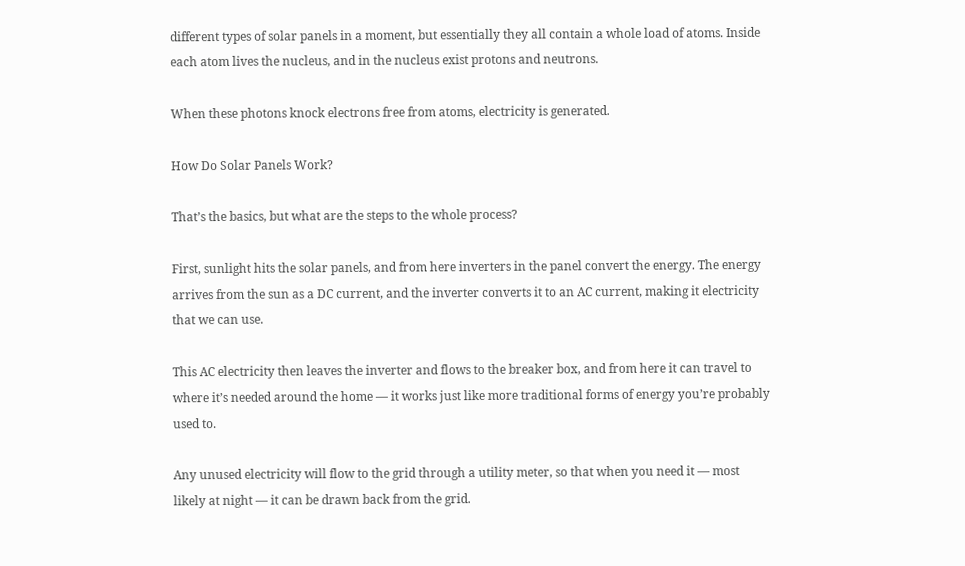different types of solar panels in a moment, but essentially they all contain a whole load of atoms. Inside each atom lives the nucleus, and in the nucleus exist protons and neutrons.

When these photons knock electrons free from atoms, electricity is generated.

How Do Solar Panels Work?

That’s the basics, but what are the steps to the whole process?

First, sunlight hits the solar panels, and from here inverters in the panel convert the energy. The energy arrives from the sun as a DC current, and the inverter converts it to an AC current, making it electricity that we can use.

This AC electricity then leaves the inverter and flows to the breaker box, and from here it can travel to where it’s needed around the home — it works just like more traditional forms of energy you’re probably used to.

Any unused electricity will flow to the grid through a utility meter, so that when you need it — most likely at night — it can be drawn back from the grid.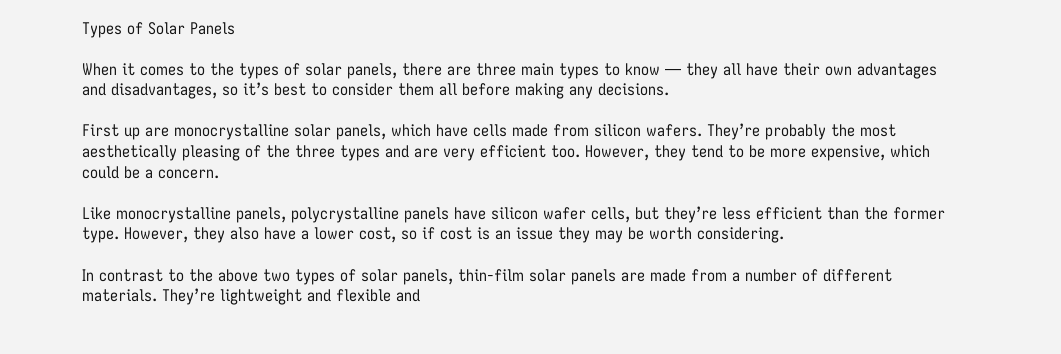Types of Solar Panels

When it comes to the types of solar panels, there are three main types to know — they all have their own advantages and disadvantages, so it’s best to consider them all before making any decisions.

First up are monocrystalline solar panels, which have cells made from silicon wafers. They’re probably the most aesthetically pleasing of the three types and are very efficient too. However, they tend to be more expensive, which could be a concern.

Like monocrystalline panels, polycrystalline panels have silicon wafer cells, but they’re less efficient than the former type. However, they also have a lower cost, so if cost is an issue they may be worth considering.

In contrast to the above two types of solar panels, thin-film solar panels are made from a number of different materials. They’re lightweight and flexible and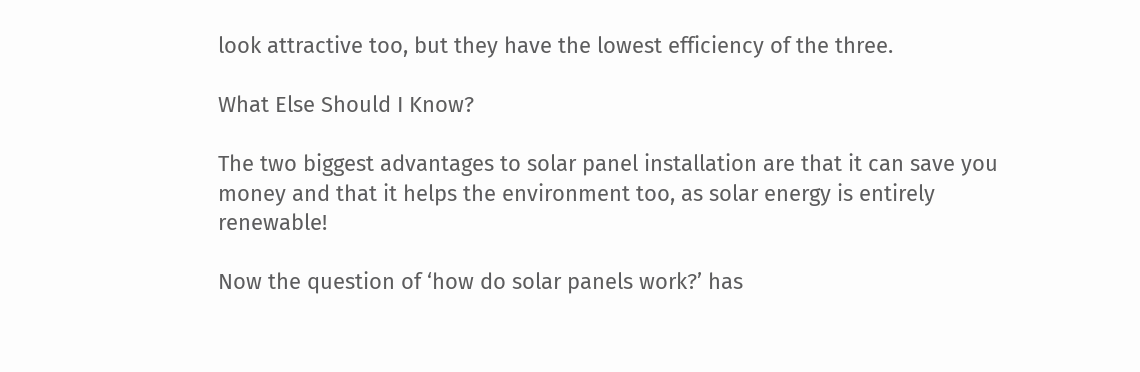look attractive too, but they have the lowest efficiency of the three.

What Else Should I Know?

The two biggest advantages to solar panel installation are that it can save you money and that it helps the environment too, as solar energy is entirely renewable!

Now the question of ‘how do solar panels work?’ has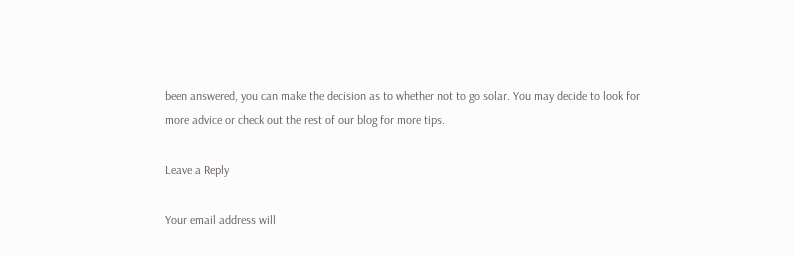been answered, you can make the decision as to whether not to go solar. You may decide to look for more advice or check out the rest of our blog for more tips.

Leave a Reply

Your email address will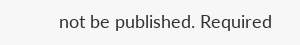not be published. Required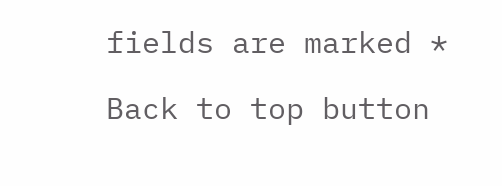fields are marked *

Back to top button